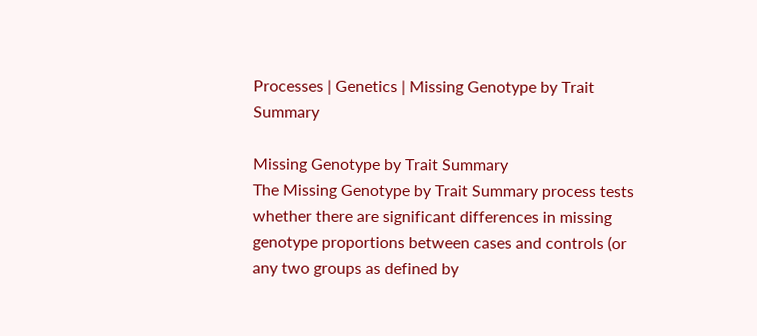Processes | Genetics | Missing Genotype by Trait Summary

Missing Genotype by Trait Summary
The Missing Genotype by Trait Summary process tests whether there are significant differences in missing genotype proportions between cases and controls (or any two groups as defined by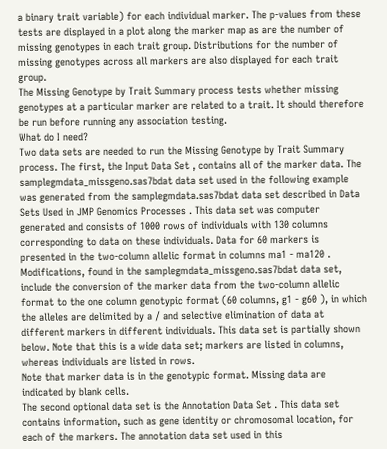a binary trait variable) for each individual marker. The p-values from these tests are displayed in a plot along the marker map as are the number of missing genotypes in each trait group. Distributions for the number of missing genotypes across all markers are also displayed for each trait group.
The Missing Genotype by Trait Summary process tests whether missing genotypes at a particular marker are related to a trait. It should therefore be run before running any association testing.
What do I need?
Two data sets are needed to run the Missing Genotype by Trait Summary process. The first, the Input Data Set , contains all of the marker data. The samplegmdata_missgeno.sas7bdat data set used in the following example was generated from the samplegmdata.sas7bdat data set described in Data Sets Used in JMP Genomics Processes . This data set was computer generated and consists of 1000 rows of individuals with 130 columns corresponding to data on these individuals. Data for 60 markers is presented in the two-column allelic format in columns ma1 - ma120 . Modifications, found in the samplegmdata_missgeno.sas7bdat data set, include the conversion of the marker data from the two-column allelic format to the one column genotypic format (60 columns, g1 - g60 ), in which the alleles are delimited by a / and selective elimination of data at different markers in different individuals. This data set is partially shown below. Note that this is a wide data set; markers are listed in columns, whereas individuals are listed in rows.
Note that marker data is in the genotypic format. Missing data are indicated by blank cells.
The second optional data set is the Annotation Data Set . This data set contains information, such as gene identity or chromosomal location, for each of the markers. The annotation data set used in this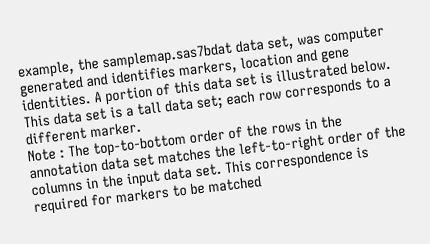example, the samplemap.sas7bdat data set, was computer generated and identifies markers, location and gene identities. A portion of this data set is illustrated below. This data set is a tall data set; each row corresponds to a different marker.
Note : The top-to-bottom order of the rows in the annotation data set matches the left-to-right order of the columns in the input data set. This correspondence is required for markers to be matched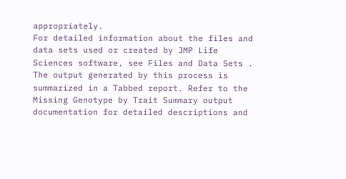appropriately.
For detailed information about the files and data sets used or created by JMP Life Sciences software, see Files and Data Sets .
The output generated by this process is summarized in a Tabbed report. Refer to the Missing Genotype by Trait Summary output documentation for detailed descriptions and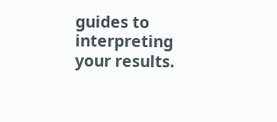guides to interpreting your results.